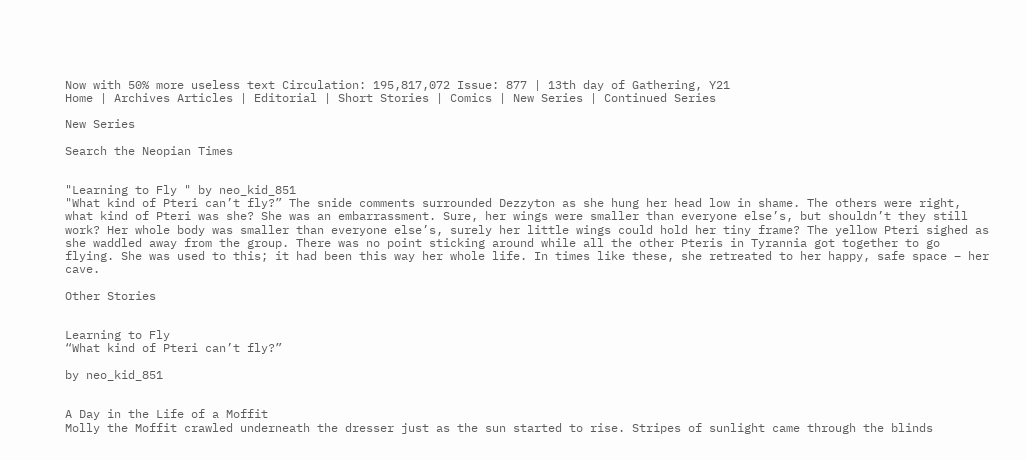Now with 50% more useless text Circulation: 195,817,072 Issue: 877 | 13th day of Gathering, Y21
Home | Archives Articles | Editorial | Short Stories | Comics | New Series | Continued Series

New Series

Search the Neopian Times


"Learning to Fly " by neo_kid_851
"What kind of Pteri can’t fly?” The snide comments surrounded Dezzyton as she hung her head low in shame. The others were right, what kind of Pteri was she? She was an embarrassment. Sure, her wings were smaller than everyone else’s, but shouldn’t they still work? Her whole body was smaller than everyone else’s, surely her little wings could hold her tiny frame? The yellow Pteri sighed as she waddled away from the group. There was no point sticking around while all the other Pteris in Tyrannia got together to go flying. She was used to this; it had been this way her whole life. In times like these, she retreated to her happy, safe space – her cave.

Other Stories


Learning to Fly
“What kind of Pteri can’t fly?”

by neo_kid_851


A Day in the Life of a Moffit
Molly the Moffit crawled underneath the dresser just as the sun started to rise. Stripes of sunlight came through the blinds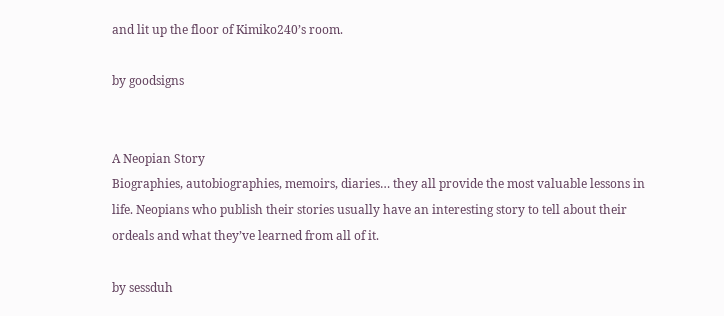and lit up the floor of Kimiko240’s room.

by goodsigns


A Neopian Story
Biographies, autobiographies, memoirs, diaries… they all provide the most valuable lessons in life. Neopians who publish their stories usually have an interesting story to tell about their ordeals and what they’ve learned from all of it.

by sessduh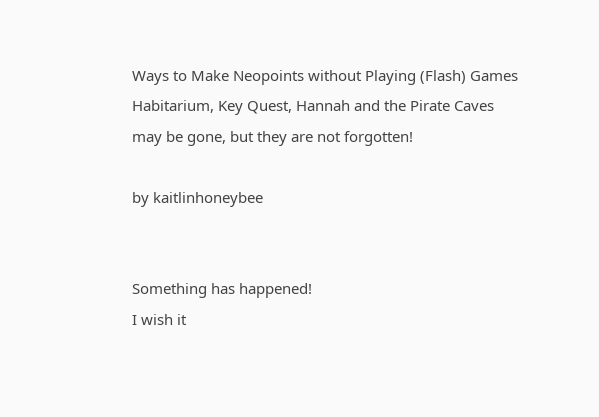Ways to Make Neopoints without Playing (Flash) Games
Habitarium, Key Quest, Hannah and the Pirate Caves may be gone, but they are not forgotten!

by kaitlinhoneybee


Something has happened!
I wish it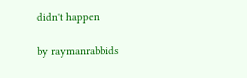didn't happen

by raymanrabbids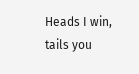Heads I win, tails you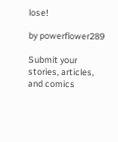lose!

by powerflower289

Submit your stories, articles, and comics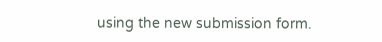using the new submission form.